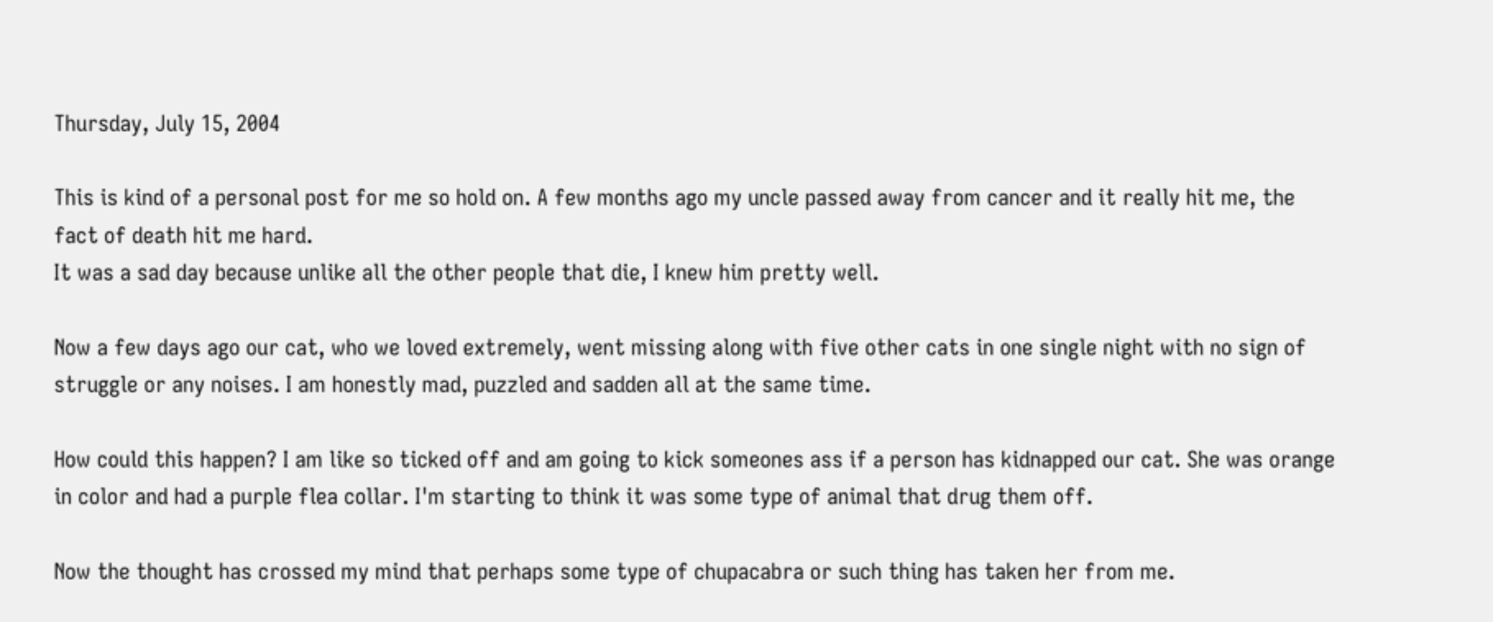Thursday, July 15, 2004

This is kind of a personal post for me so hold on. A few months ago my uncle passed away from cancer and it really hit me, the fact of death hit me hard.
It was a sad day because unlike all the other people that die, I knew him pretty well.

Now a few days ago our cat, who we loved extremely, went missing along with five other cats in one single night with no sign of struggle or any noises. I am honestly mad, puzzled and sadden all at the same time.

How could this happen? I am like so ticked off and am going to kick someones ass if a person has kidnapped our cat. She was orange in color and had a purple flea collar. I'm starting to think it was some type of animal that drug them off.

Now the thought has crossed my mind that perhaps some type of chupacabra or such thing has taken her from me.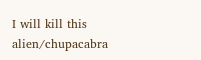I will kill this alien/chupacabra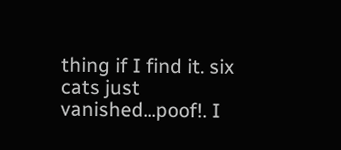thing if I find it. six cats just vanished...poof!. I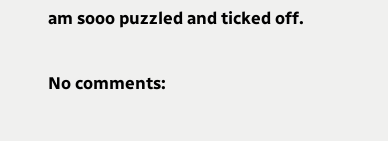am sooo puzzled and ticked off.

No comments: